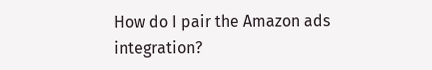How do I pair the Amazon ads integration?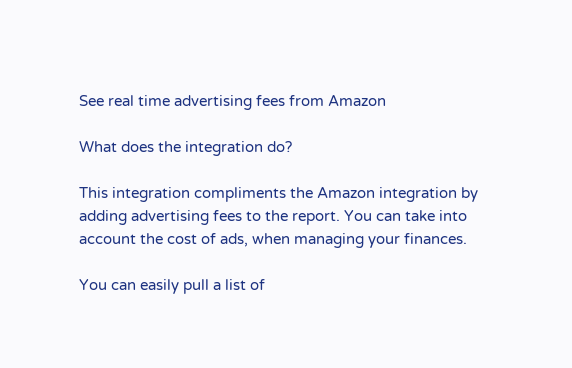See real time advertising fees from Amazon

What does the integration do?

This integration compliments the Amazon integration by adding advertising fees to the report. You can take into account the cost of ads, when managing your finances.

You can easily pull a list of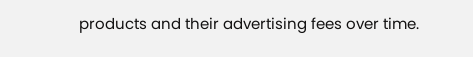products and their advertising fees over time.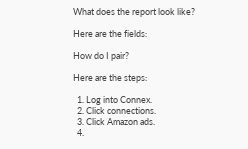What does the report look like?

Here are the fields:

How do I pair?

Here are the steps:

  1. Log into Connex.
  2. Click connections.
  3. Click Amazon ads.
  4.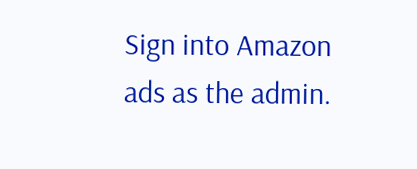Sign into Amazon ads as the admin.